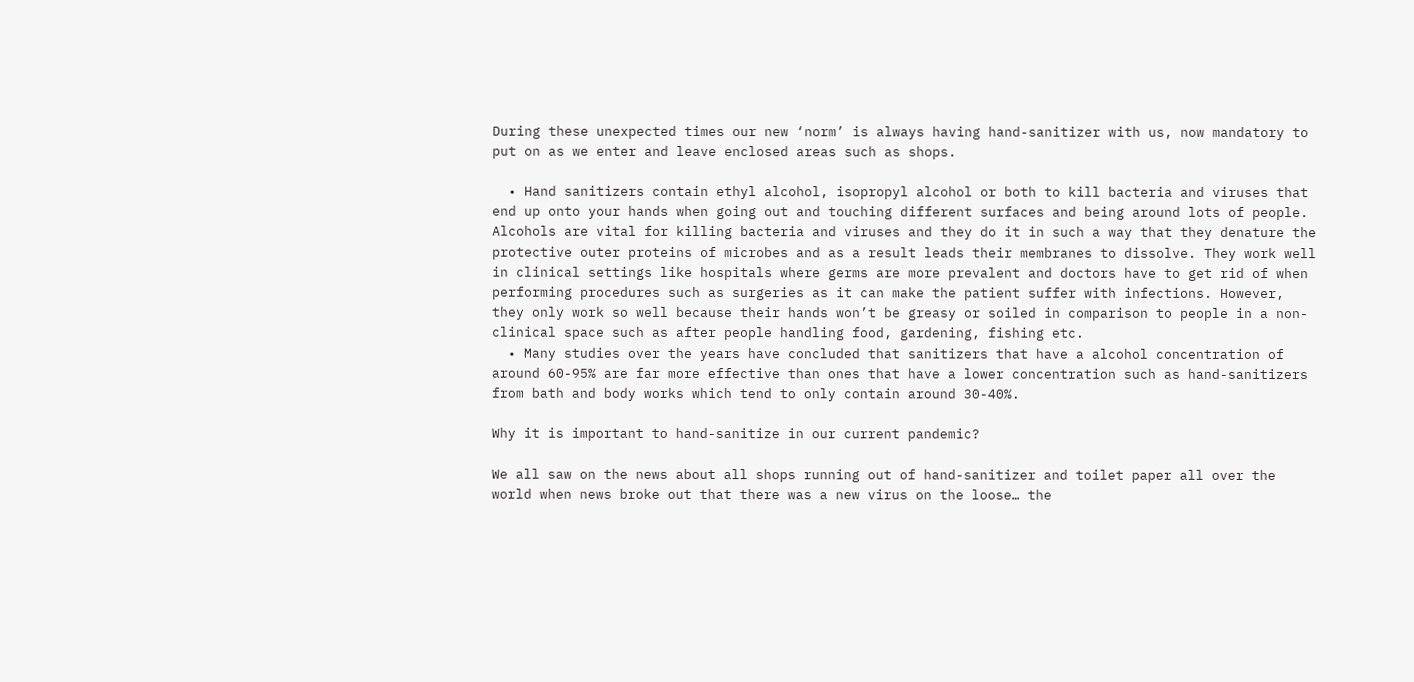During these unexpected times our new ‘norm’ is always having hand-sanitizer with us, now mandatory to put on as we enter and leave enclosed areas such as shops.

  • Hand sanitizers contain ethyl alcohol, isopropyl alcohol or both to kill bacteria and viruses that end up onto your hands when going out and touching different surfaces and being around lots of people. Alcohols are vital for killing bacteria and viruses and they do it in such a way that they denature the protective outer proteins of microbes and as a result leads their membranes to dissolve. They work well in clinical settings like hospitals where germs are more prevalent and doctors have to get rid of when performing procedures such as surgeries as it can make the patient suffer with infections. However, they only work so well because their hands won’t be greasy or soiled in comparison to people in a non-clinical space such as after people handling food, gardening, fishing etc.
  • Many studies over the years have concluded that sanitizers that have a alcohol concentration of around 60-95% are far more effective than ones that have a lower concentration such as hand-sanitizers from bath and body works which tend to only contain around 30-40%.

Why it is important to hand-sanitize in our current pandemic?

We all saw on the news about all shops running out of hand-sanitizer and toilet paper all over the world when news broke out that there was a new virus on the loose… the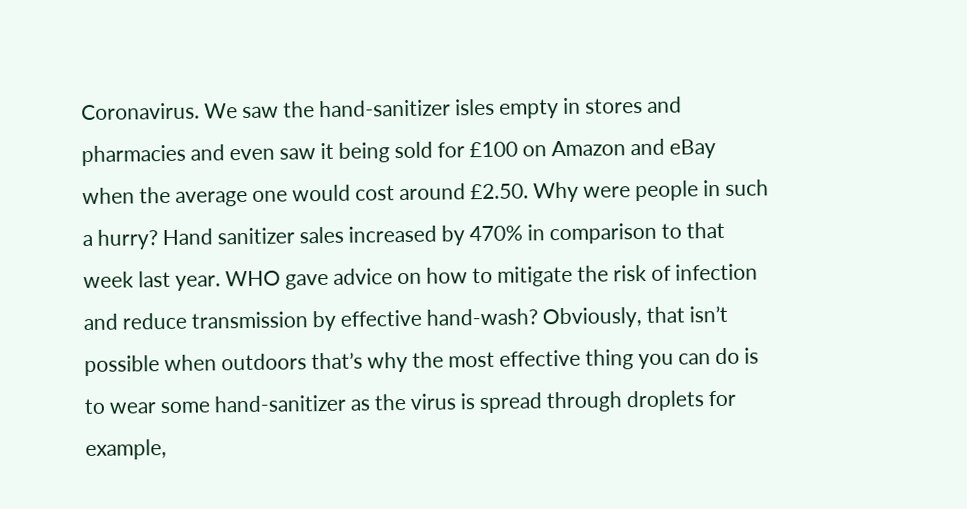Coronavirus. We saw the hand-sanitizer isles empty in stores and pharmacies and even saw it being sold for £100 on Amazon and eBay when the average one would cost around £2.50. Why were people in such a hurry? Hand sanitizer sales increased by 470% in comparison to that week last year. WHO gave advice on how to mitigate the risk of infection and reduce transmission by effective hand-wash? Obviously, that isn’t possible when outdoors that’s why the most effective thing you can do is to wear some hand-sanitizer as the virus is spread through droplets for example,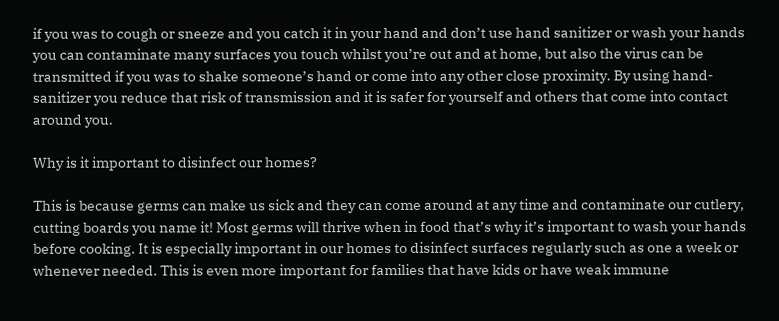if you was to cough or sneeze and you catch it in your hand and don’t use hand sanitizer or wash your hands you can contaminate many surfaces you touch whilst you’re out and at home, but also the virus can be transmitted if you was to shake someone’s hand or come into any other close proximity. By using hand-sanitizer you reduce that risk of transmission and it is safer for yourself and others that come into contact around you.

Why is it important to disinfect our homes?

This is because germs can make us sick and they can come around at any time and contaminate our cutlery, cutting boards you name it! Most germs will thrive when in food that’s why it’s important to wash your hands before cooking. It is especially important in our homes to disinfect surfaces regularly such as one a week or whenever needed. This is even more important for families that have kids or have weak immune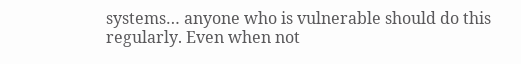systems… anyone who is vulnerable should do this regularly. Even when not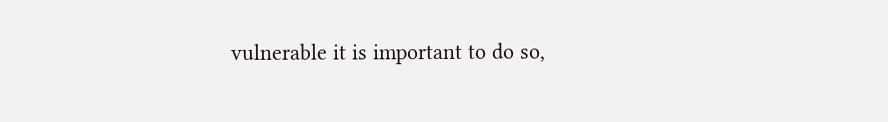vulnerable it is important to do so,